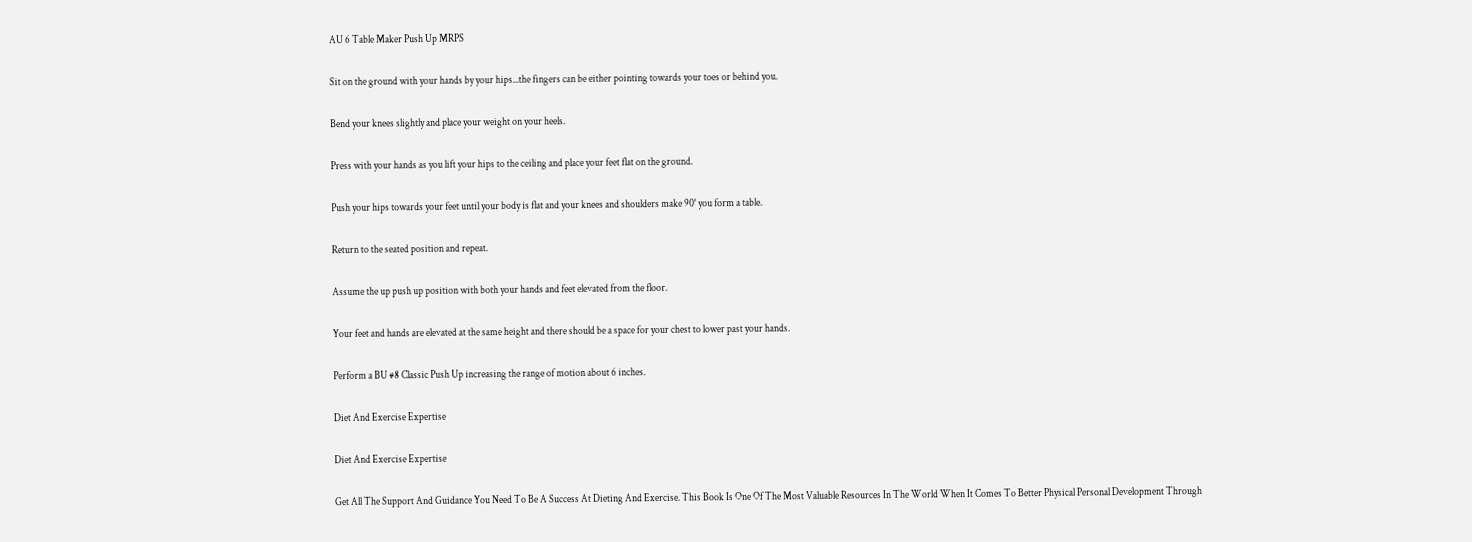AU 6 Table Maker Push Up MRPS

Sit on the ground with your hands by your hips...the fingers can be either pointing towards your toes or behind you.

Bend your knees slightly and place your weight on your heels.

Press with your hands as you lift your hips to the ceiling and place your feet flat on the ground.

Push your hips towards your feet until your body is flat and your knees and shoulders make 90° you form a table.

Return to the seated position and repeat.

Assume the up push up position with both your hands and feet elevated from the floor.

Your feet and hands are elevated at the same height and there should be a space for your chest to lower past your hands.

Perform a BU #8 Classic Push Up increasing the range of motion about 6 inches.

Diet And Exercise Expertise

Diet And Exercise Expertise

Get All The Support And Guidance You Need To Be A Success At Dieting And Exercise. This Book Is One Of The Most Valuable Resources In The World When It Comes To Better Physical Personal Development Through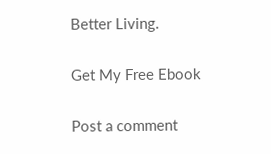Better Living.

Get My Free Ebook

Post a comment